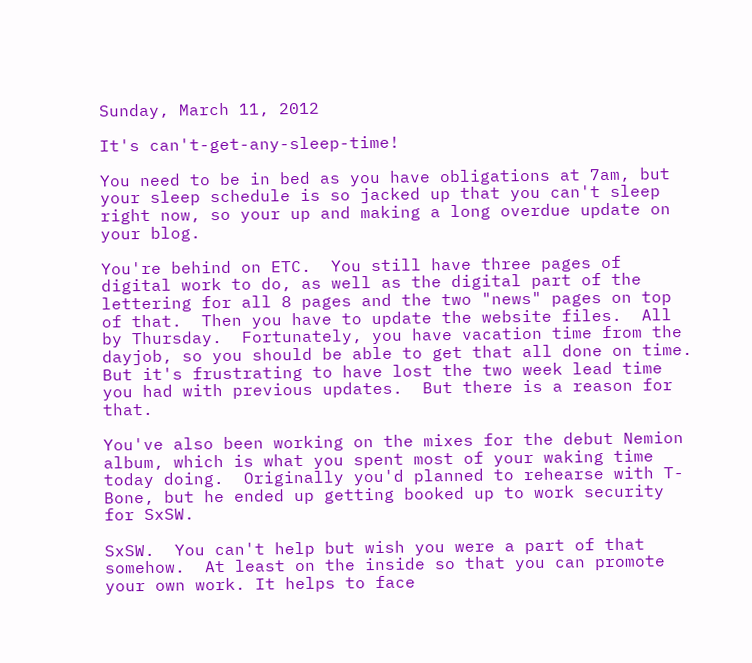Sunday, March 11, 2012

It's can't-get-any-sleep-time!

You need to be in bed as you have obligations at 7am, but your sleep schedule is so jacked up that you can't sleep right now, so your up and making a long overdue update on your blog.

You're behind on ETC.  You still have three pages of digital work to do, as well as the digital part of the lettering for all 8 pages and the two "news" pages on top of that.  Then you have to update the website files.  All by Thursday.  Fortunately, you have vacation time from the dayjob, so you should be able to get that all done on time.  But it's frustrating to have lost the two week lead time you had with previous updates.  But there is a reason for that.

You've also been working on the mixes for the debut Nemion album, which is what you spent most of your waking time today doing.  Originally you'd planned to rehearse with T-Bone, but he ended up getting booked up to work security for SxSW.

SxSW.  You can't help but wish you were a part of that somehow.  At least on the inside so that you can promote your own work. It helps to face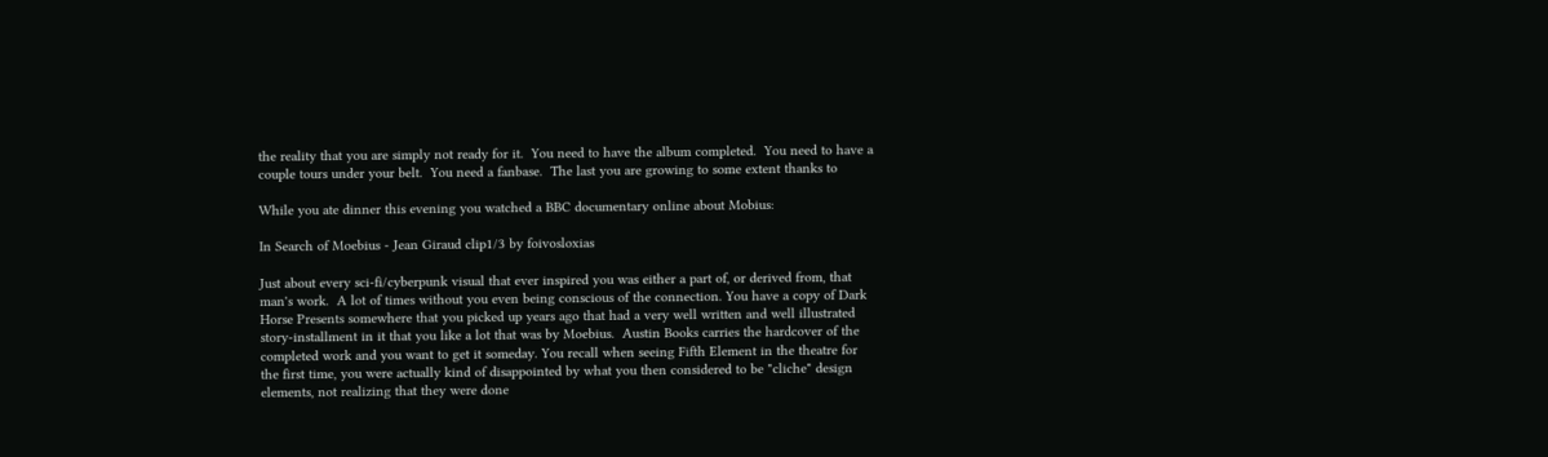the reality that you are simply not ready for it.  You need to have the album completed.  You need to have a couple tours under your belt.  You need a fanbase.  The last you are growing to some extent thanks to

While you ate dinner this evening you watched a BBC documentary online about Mobius:

In Search of Moebius - Jean Giraud clip1/3 by foivosloxias

Just about every sci-fi/cyberpunk visual that ever inspired you was either a part of, or derived from, that man's work.  A lot of times without you even being conscious of the connection. You have a copy of Dark Horse Presents somewhere that you picked up years ago that had a very well written and well illustrated story-installment in it that you like a lot that was by Moebius.  Austin Books carries the hardcover of the completed work and you want to get it someday. You recall when seeing Fifth Element in the theatre for the first time, you were actually kind of disappointed by what you then considered to be "cliche" design elements, not realizing that they were done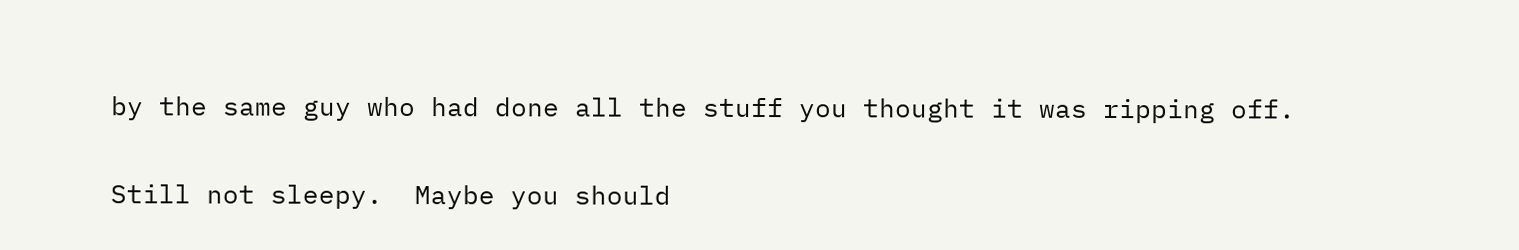by the same guy who had done all the stuff you thought it was ripping off.

Still not sleepy.  Maybe you should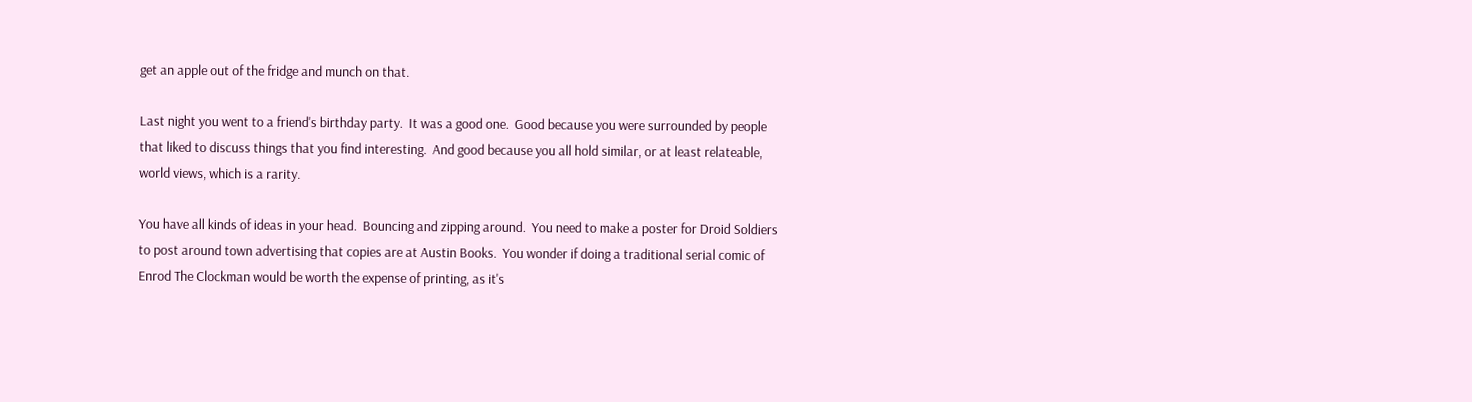get an apple out of the fridge and munch on that.

Last night you went to a friend's birthday party.  It was a good one.  Good because you were surrounded by people that liked to discuss things that you find interesting.  And good because you all hold similar, or at least relateable, world views, which is a rarity.

You have all kinds of ideas in your head.  Bouncing and zipping around.  You need to make a poster for Droid Soldiers to post around town advertising that copies are at Austin Books.  You wonder if doing a traditional serial comic of Enrod The Clockman would be worth the expense of printing, as it's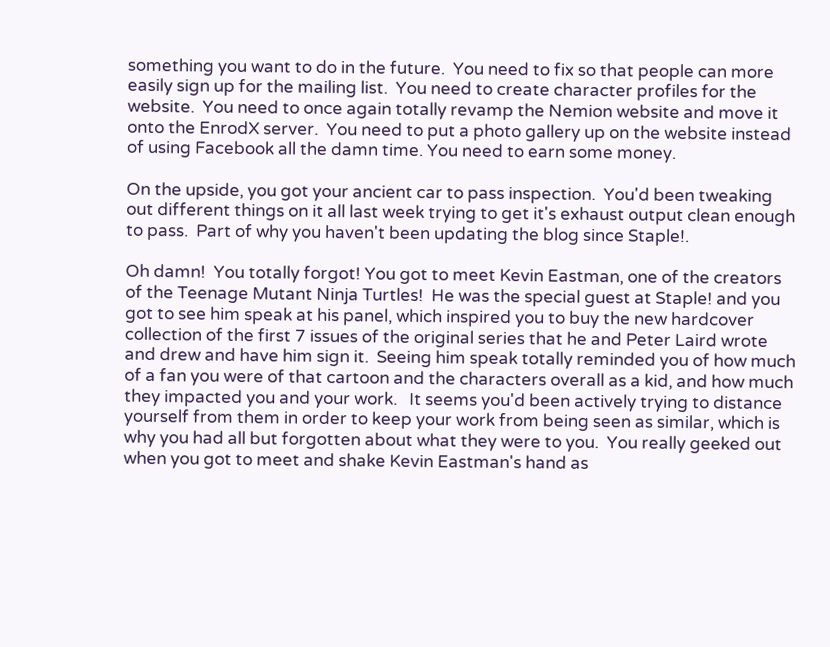something you want to do in the future.  You need to fix so that people can more easily sign up for the mailing list.  You need to create character profiles for the website.  You need to once again totally revamp the Nemion website and move it onto the EnrodX server.  You need to put a photo gallery up on the website instead of using Facebook all the damn time. You need to earn some money.

On the upside, you got your ancient car to pass inspection.  You'd been tweaking out different things on it all last week trying to get it's exhaust output clean enough to pass.  Part of why you haven't been updating the blog since Staple!.

Oh damn!  You totally forgot! You got to meet Kevin Eastman, one of the creators of the Teenage Mutant Ninja Turtles!  He was the special guest at Staple! and you got to see him speak at his panel, which inspired you to buy the new hardcover collection of the first 7 issues of the original series that he and Peter Laird wrote and drew and have him sign it.  Seeing him speak totally reminded you of how much of a fan you were of that cartoon and the characters overall as a kid, and how much they impacted you and your work.   It seems you'd been actively trying to distance yourself from them in order to keep your work from being seen as similar, which is why you had all but forgotten about what they were to you.  You really geeked out when you got to meet and shake Kevin Eastman's hand as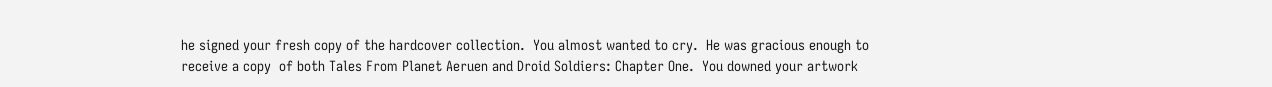he signed your fresh copy of the hardcover collection.  You almost wanted to cry.  He was gracious enough to receive a copy  of both Tales From Planet Aeruen and Droid Soldiers: Chapter One.  You downed your artwork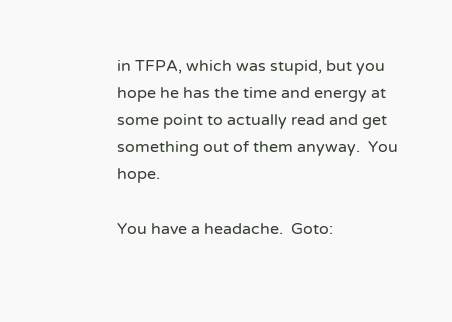in TFPA, which was stupid, but you hope he has the time and energy at some point to actually read and get something out of them anyway.  You hope.

You have a headache.  Goto: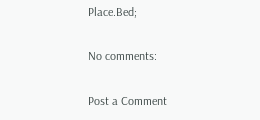Place.Bed;

No comments:

Post a Comment